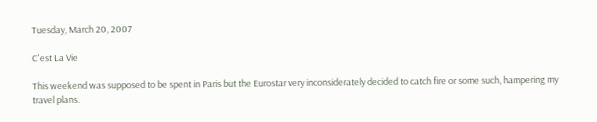Tuesday, March 20, 2007

C'est La Vie

This weekend was supposed to be spent in Paris but the Eurostar very inconsiderately decided to catch fire or some such, hampering my travel plans.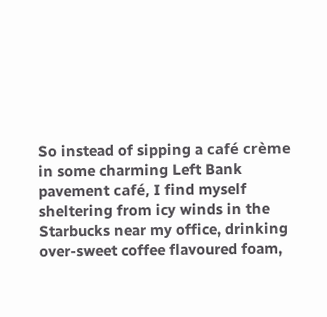So instead of sipping a café crème in some charming Left Bank pavement café, I find myself sheltering from icy winds in the Starbucks near my office, drinking over-sweet coffee flavoured foam,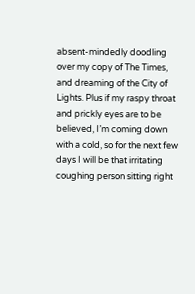absent-mindedly doodling over my copy of The Times, and dreaming of the City of Lights. Plus if my raspy throat and prickly eyes are to be believed, I’m coming down with a cold, so for the next few days I will be that irritating coughing person sitting right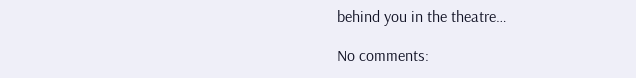behind you in the theatre…

No comments: